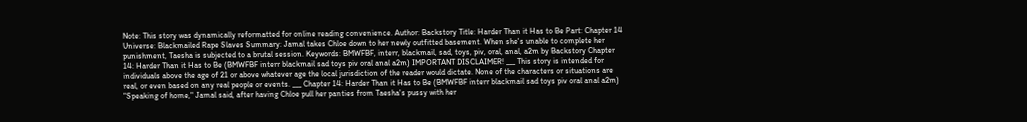Note: This story was dynamically reformatted for online reading convenience. Author: Backstory Title: Harder Than it Has to Be Part: Chapter 14 Universe: Blackmailed Rape Slaves Summary: Jamal takes Chloe down to her newly outfitted basement. When she's unable to complete her punishment, Taesha is subjected to a brutal session. Keywords: BMWFBF, interr, blackmail, sad, toys, piv, oral, anal, a2m by Backstory Chapter 14: Harder Than it Has to Be (BMWFBF interr blackmail sad toys piv oral anal a2m) IMPORTANT DISCLAIMER! ___ This story is intended for individuals above the age of 21 or above whatever age the local jurisdiction of the reader would dictate. None of the characters or situations are real, or even based on any real people or events. ___ Chapter 14: Harder Than it Has to Be (BMWFBF interr blackmail sad toys piv oral anal a2m) "Speaking of home," Jamal said, after having Chloe pull her panties from Taesha's pussy with her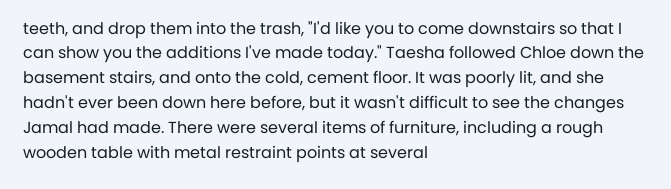teeth, and drop them into the trash, "I'd like you to come downstairs so that I can show you the additions I've made today." Taesha followed Chloe down the basement stairs, and onto the cold, cement floor. It was poorly lit, and she hadn't ever been down here before, but it wasn't difficult to see the changes Jamal had made. There were several items of furniture, including a rough wooden table with metal restraint points at several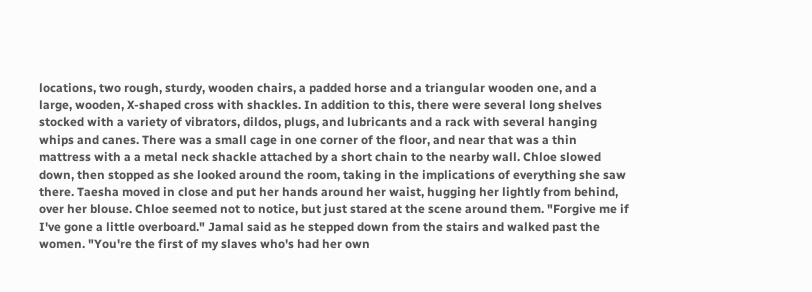locations, two rough, sturdy, wooden chairs, a padded horse and a triangular wooden one, and a large, wooden, X-shaped cross with shackles. In addition to this, there were several long shelves stocked with a variety of vibrators, dildos, plugs, and lubricants and a rack with several hanging whips and canes. There was a small cage in one corner of the floor, and near that was a thin mattress with a a metal neck shackle attached by a short chain to the nearby wall. Chloe slowed down, then stopped as she looked around the room, taking in the implications of everything she saw there. Taesha moved in close and put her hands around her waist, hugging her lightly from behind, over her blouse. Chloe seemed not to notice, but just stared at the scene around them. "Forgive me if I've gone a little overboard." Jamal said as he stepped down from the stairs and walked past the women. "You're the first of my slaves who's had her own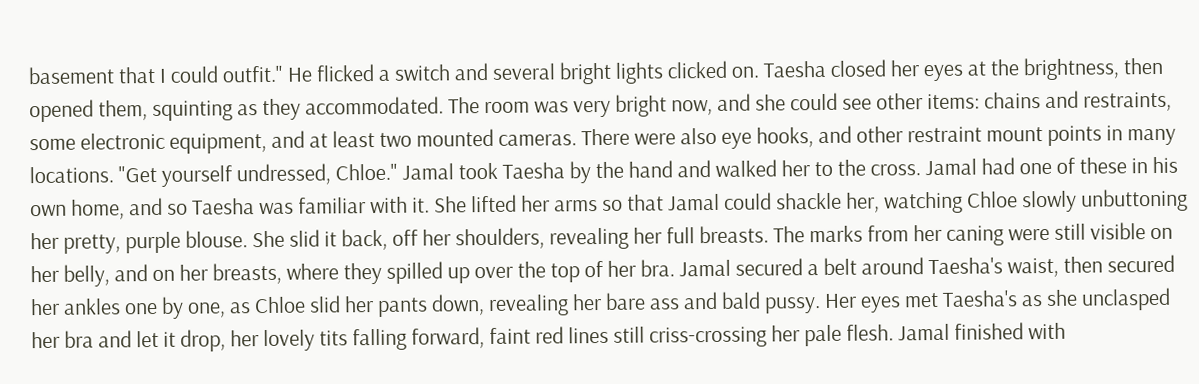basement that I could outfit." He flicked a switch and several bright lights clicked on. Taesha closed her eyes at the brightness, then opened them, squinting as they accommodated. The room was very bright now, and she could see other items: chains and restraints, some electronic equipment, and at least two mounted cameras. There were also eye hooks, and other restraint mount points in many locations. "Get yourself undressed, Chloe." Jamal took Taesha by the hand and walked her to the cross. Jamal had one of these in his own home, and so Taesha was familiar with it. She lifted her arms so that Jamal could shackle her, watching Chloe slowly unbuttoning her pretty, purple blouse. She slid it back, off her shoulders, revealing her full breasts. The marks from her caning were still visible on her belly, and on her breasts, where they spilled up over the top of her bra. Jamal secured a belt around Taesha's waist, then secured her ankles one by one, as Chloe slid her pants down, revealing her bare ass and bald pussy. Her eyes met Taesha's as she unclasped her bra and let it drop, her lovely tits falling forward, faint red lines still criss-crossing her pale flesh. Jamal finished with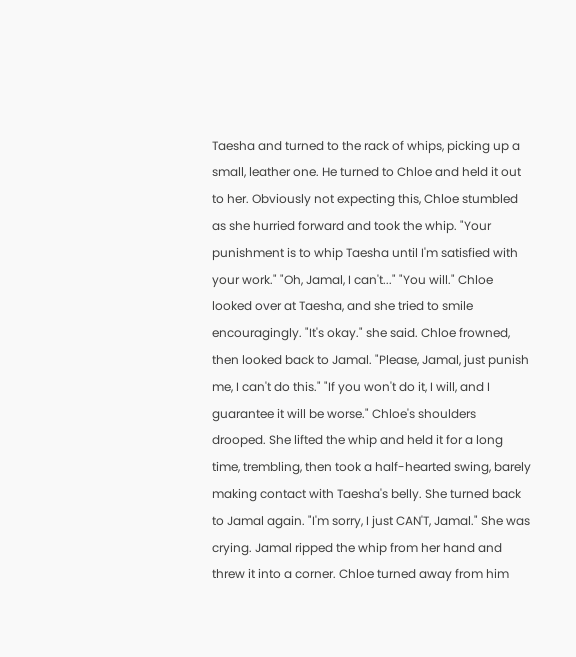Taesha and turned to the rack of whips, picking up a small, leather one. He turned to Chloe and held it out to her. Obviously not expecting this, Chloe stumbled as she hurried forward and took the whip. "Your punishment is to whip Taesha until I'm satisfied with your work." "Oh, Jamal, I can't..." "You will." Chloe looked over at Taesha, and she tried to smile encouragingly. "It's okay." she said. Chloe frowned, then looked back to Jamal. "Please, Jamal, just punish me, I can't do this." "If you won't do it, I will, and I guarantee it will be worse." Chloe's shoulders drooped. She lifted the whip and held it for a long time, trembling, then took a half-hearted swing, barely making contact with Taesha's belly. She turned back to Jamal again. "I'm sorry, I just CAN'T, Jamal." She was crying. Jamal ripped the whip from her hand and threw it into a corner. Chloe turned away from him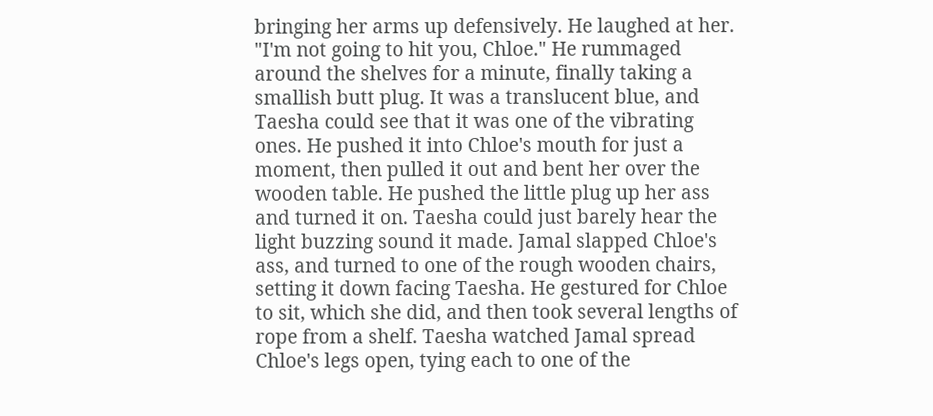bringing her arms up defensively. He laughed at her. "I'm not going to hit you, Chloe." He rummaged around the shelves for a minute, finally taking a smallish butt plug. It was a translucent blue, and Taesha could see that it was one of the vibrating ones. He pushed it into Chloe's mouth for just a moment, then pulled it out and bent her over the wooden table. He pushed the little plug up her ass and turned it on. Taesha could just barely hear the light buzzing sound it made. Jamal slapped Chloe's ass, and turned to one of the rough wooden chairs, setting it down facing Taesha. He gestured for Chloe to sit, which she did, and then took several lengths of rope from a shelf. Taesha watched Jamal spread Chloe's legs open, tying each to one of the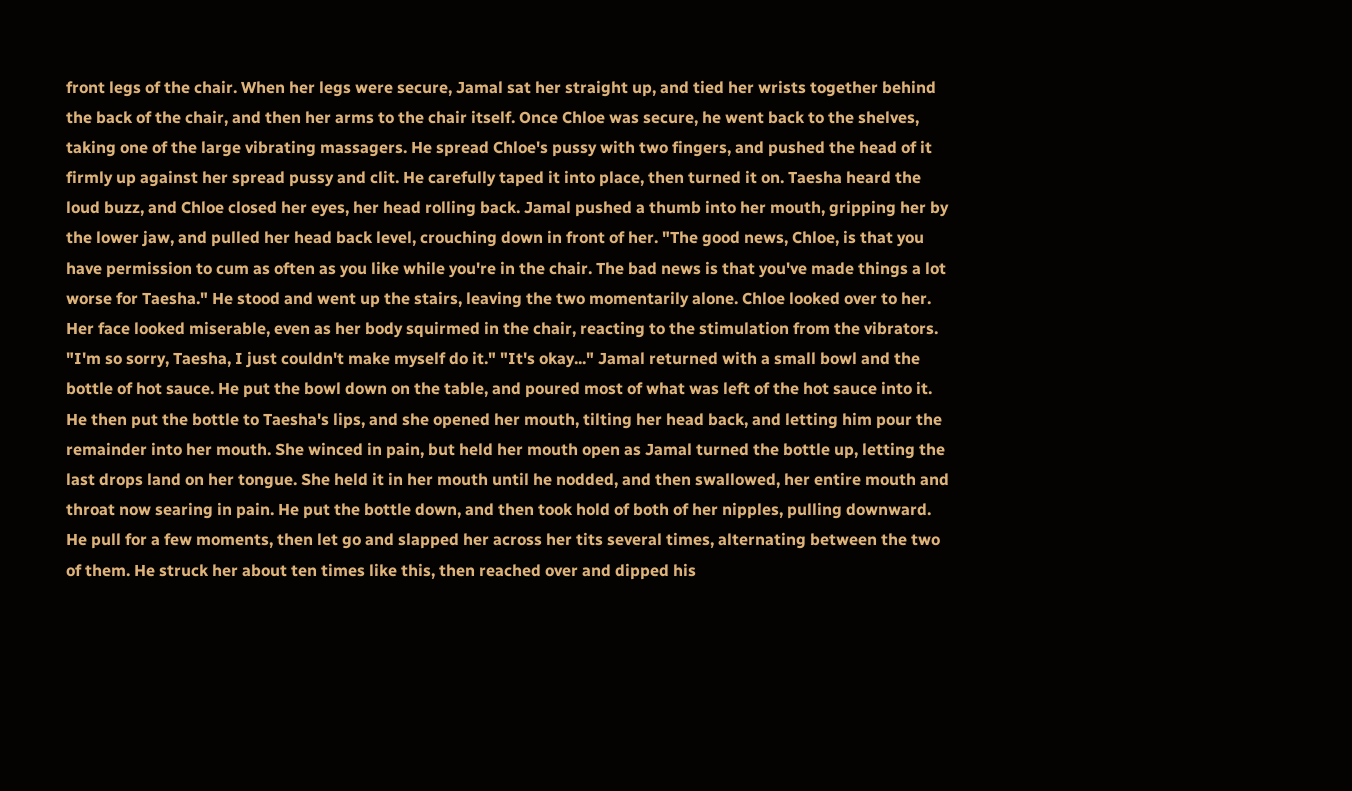front legs of the chair. When her legs were secure, Jamal sat her straight up, and tied her wrists together behind the back of the chair, and then her arms to the chair itself. Once Chloe was secure, he went back to the shelves, taking one of the large vibrating massagers. He spread Chloe's pussy with two fingers, and pushed the head of it firmly up against her spread pussy and clit. He carefully taped it into place, then turned it on. Taesha heard the loud buzz, and Chloe closed her eyes, her head rolling back. Jamal pushed a thumb into her mouth, gripping her by the lower jaw, and pulled her head back level, crouching down in front of her. "The good news, Chloe, is that you have permission to cum as often as you like while you're in the chair. The bad news is that you've made things a lot worse for Taesha." He stood and went up the stairs, leaving the two momentarily alone. Chloe looked over to her. Her face looked miserable, even as her body squirmed in the chair, reacting to the stimulation from the vibrators. "I'm so sorry, Taesha, I just couldn't make myself do it." "It's okay..." Jamal returned with a small bowl and the bottle of hot sauce. He put the bowl down on the table, and poured most of what was left of the hot sauce into it. He then put the bottle to Taesha's lips, and she opened her mouth, tilting her head back, and letting him pour the remainder into her mouth. She winced in pain, but held her mouth open as Jamal turned the bottle up, letting the last drops land on her tongue. She held it in her mouth until he nodded, and then swallowed, her entire mouth and throat now searing in pain. He put the bottle down, and then took hold of both of her nipples, pulling downward. He pull for a few moments, then let go and slapped her across her tits several times, alternating between the two of them. He struck her about ten times like this, then reached over and dipped his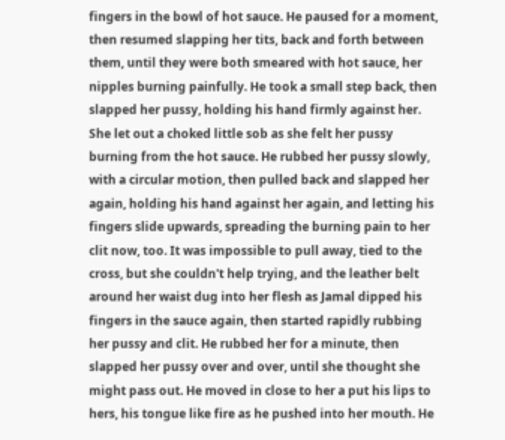fingers in the bowl of hot sauce. He paused for a moment, then resumed slapping her tits, back and forth between them, until they were both smeared with hot sauce, her nipples burning painfully. He took a small step back, then slapped her pussy, holding his hand firmly against her. She let out a choked little sob as she felt her pussy burning from the hot sauce. He rubbed her pussy slowly, with a circular motion, then pulled back and slapped her again, holding his hand against her again, and letting his fingers slide upwards, spreading the burning pain to her clit now, too. It was impossible to pull away, tied to the cross, but she couldn't help trying, and the leather belt around her waist dug into her flesh as Jamal dipped his fingers in the sauce again, then started rapidly rubbing her pussy and clit. He rubbed her for a minute, then slapped her pussy over and over, until she thought she might pass out. He moved in close to her a put his lips to hers, his tongue like fire as he pushed into her mouth. He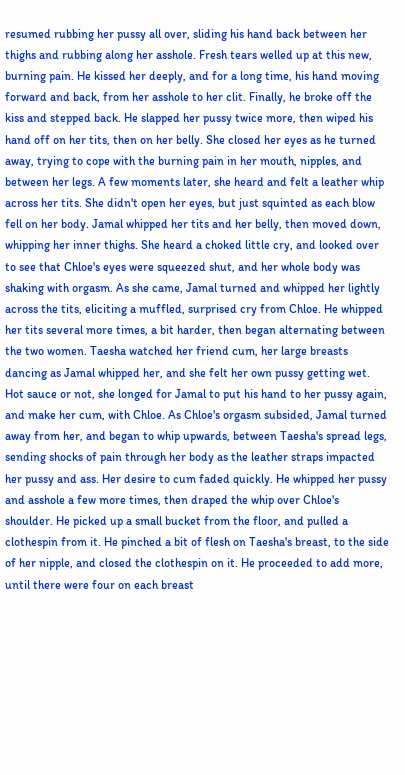resumed rubbing her pussy all over, sliding his hand back between her thighs and rubbing along her asshole. Fresh tears welled up at this new, burning pain. He kissed her deeply, and for a long time, his hand moving forward and back, from her asshole to her clit. Finally, he broke off the kiss and stepped back. He slapped her pussy twice more, then wiped his hand off on her tits, then on her belly. She closed her eyes as he turned away, trying to cope with the burning pain in her mouth, nipples, and between her legs. A few moments later, she heard and felt a leather whip across her tits. She didn't open her eyes, but just squinted as each blow fell on her body. Jamal whipped her tits and her belly, then moved down, whipping her inner thighs. She heard a choked little cry, and looked over to see that Chloe's eyes were squeezed shut, and her whole body was shaking with orgasm. As she came, Jamal turned and whipped her lightly across the tits, eliciting a muffled, surprised cry from Chloe. He whipped her tits several more times, a bit harder, then began alternating between the two women. Taesha watched her friend cum, her large breasts dancing as Jamal whipped her, and she felt her own pussy getting wet. Hot sauce or not, she longed for Jamal to put his hand to her pussy again, and make her cum, with Chloe. As Chloe's orgasm subsided, Jamal turned away from her, and began to whip upwards, between Taesha's spread legs, sending shocks of pain through her body as the leather straps impacted her pussy and ass. Her desire to cum faded quickly. He whipped her pussy and asshole a few more times, then draped the whip over Chloe's shoulder. He picked up a small bucket from the floor, and pulled a clothespin from it. He pinched a bit of flesh on Taesha's breast, to the side of her nipple, and closed the clothespin on it. He proceeded to add more, until there were four on each breast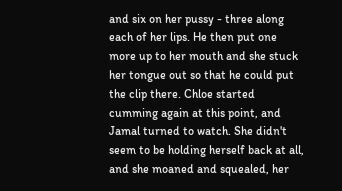and six on her pussy - three along each of her lips. He then put one more up to her mouth and she stuck her tongue out so that he could put the clip there. Chloe started cumming again at this point, and Jamal turned to watch. She didn't seem to be holding herself back at all, and she moaned and squealed, her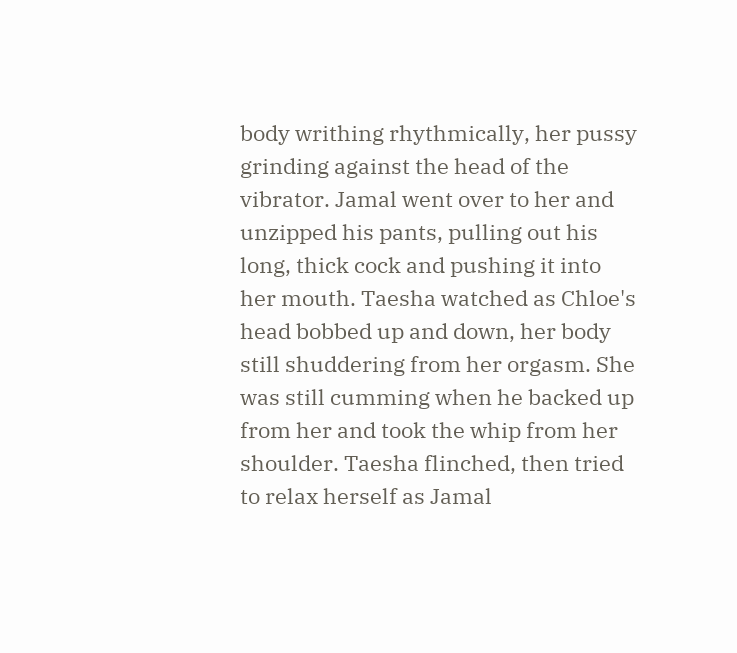body writhing rhythmically, her pussy grinding against the head of the vibrator. Jamal went over to her and unzipped his pants, pulling out his long, thick cock and pushing it into her mouth. Taesha watched as Chloe's head bobbed up and down, her body still shuddering from her orgasm. She was still cumming when he backed up from her and took the whip from her shoulder. Taesha flinched, then tried to relax herself as Jamal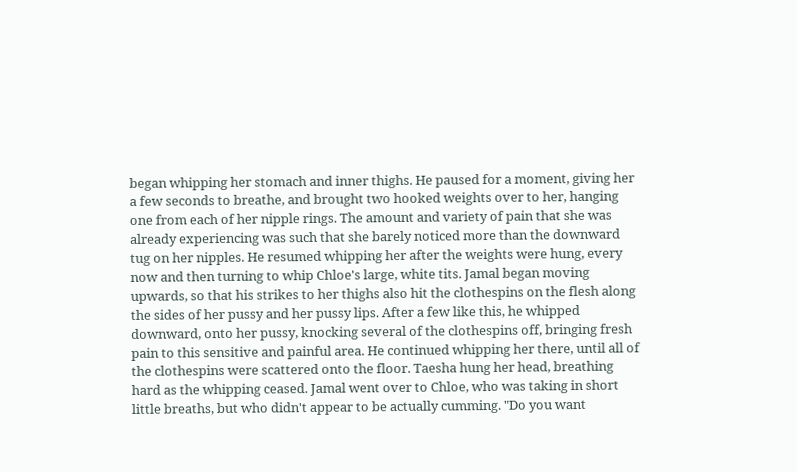began whipping her stomach and inner thighs. He paused for a moment, giving her a few seconds to breathe, and brought two hooked weights over to her, hanging one from each of her nipple rings. The amount and variety of pain that she was already experiencing was such that she barely noticed more than the downward tug on her nipples. He resumed whipping her after the weights were hung, every now and then turning to whip Chloe's large, white tits. Jamal began moving upwards, so that his strikes to her thighs also hit the clothespins on the flesh along the sides of her pussy and her pussy lips. After a few like this, he whipped downward, onto her pussy, knocking several of the clothespins off, bringing fresh pain to this sensitive and painful area. He continued whipping her there, until all of the clothespins were scattered onto the floor. Taesha hung her head, breathing hard as the whipping ceased. Jamal went over to Chloe, who was taking in short little breaths, but who didn't appear to be actually cumming. "Do you want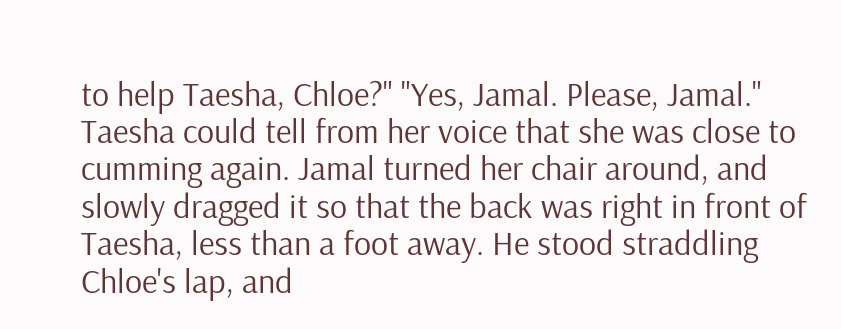to help Taesha, Chloe?" "Yes, Jamal. Please, Jamal." Taesha could tell from her voice that she was close to cumming again. Jamal turned her chair around, and slowly dragged it so that the back was right in front of Taesha, less than a foot away. He stood straddling Chloe's lap, and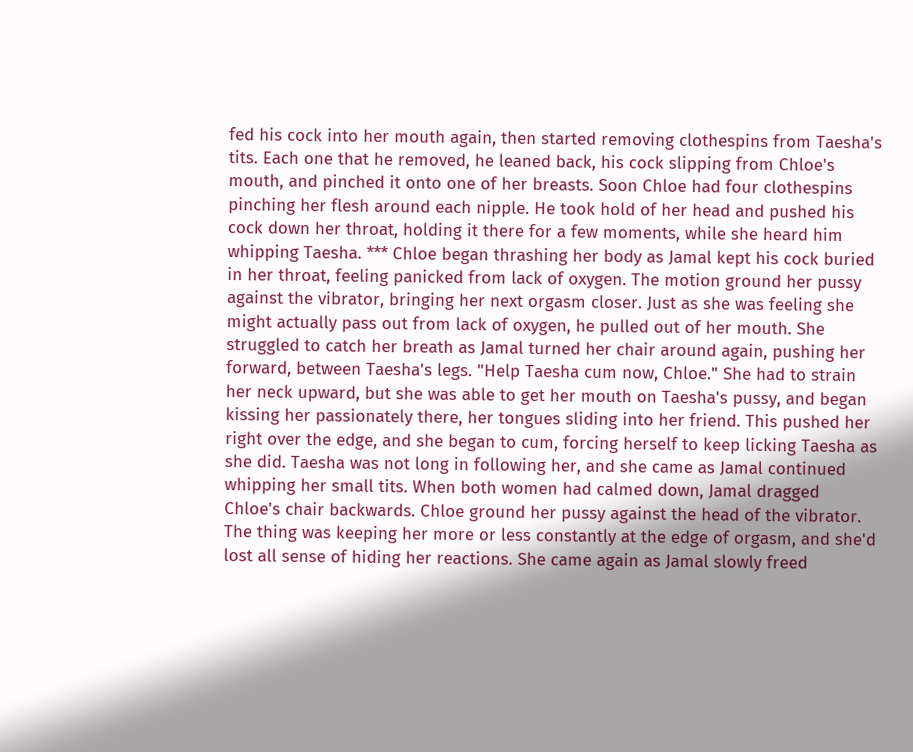fed his cock into her mouth again, then started removing clothespins from Taesha's tits. Each one that he removed, he leaned back, his cock slipping from Chloe's mouth, and pinched it onto one of her breasts. Soon Chloe had four clothespins pinching her flesh around each nipple. He took hold of her head and pushed his cock down her throat, holding it there for a few moments, while she heard him whipping Taesha. *** Chloe began thrashing her body as Jamal kept his cock buried in her throat, feeling panicked from lack of oxygen. The motion ground her pussy against the vibrator, bringing her next orgasm closer. Just as she was feeling she might actually pass out from lack of oxygen, he pulled out of her mouth. She struggled to catch her breath as Jamal turned her chair around again, pushing her forward, between Taesha's legs. "Help Taesha cum now, Chloe." She had to strain her neck upward, but she was able to get her mouth on Taesha's pussy, and began kissing her passionately there, her tongues sliding into her friend. This pushed her right over the edge, and she began to cum, forcing herself to keep licking Taesha as she did. Taesha was not long in following her, and she came as Jamal continued whipping her small tits. When both women had calmed down, Jamal dragged Chloe's chair backwards. Chloe ground her pussy against the head of the vibrator. The thing was keeping her more or less constantly at the edge of orgasm, and she'd lost all sense of hiding her reactions. She came again as Jamal slowly freed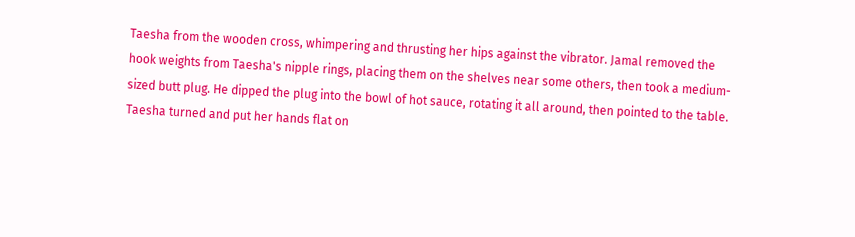Taesha from the wooden cross, whimpering and thrusting her hips against the vibrator. Jamal removed the hook weights from Taesha's nipple rings, placing them on the shelves near some others, then took a medium-sized butt plug. He dipped the plug into the bowl of hot sauce, rotating it all around, then pointed to the table. Taesha turned and put her hands flat on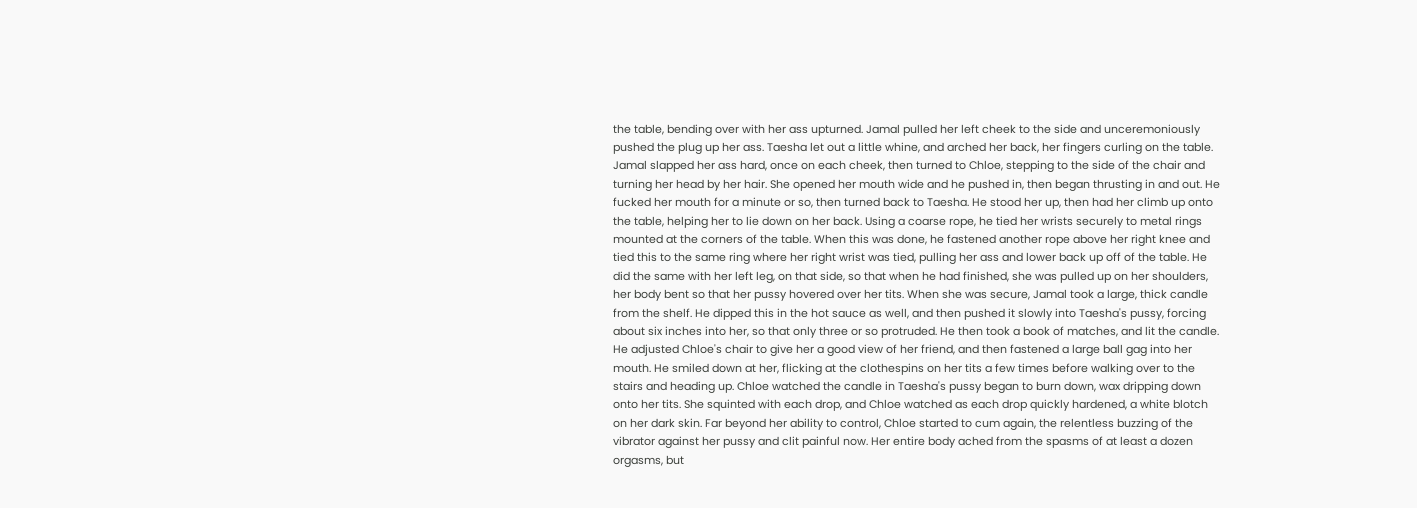the table, bending over with her ass upturned. Jamal pulled her left cheek to the side and unceremoniously pushed the plug up her ass. Taesha let out a little whine, and arched her back, her fingers curling on the table. Jamal slapped her ass hard, once on each cheek, then turned to Chloe, stepping to the side of the chair and turning her head by her hair. She opened her mouth wide and he pushed in, then began thrusting in and out. He fucked her mouth for a minute or so, then turned back to Taesha. He stood her up, then had her climb up onto the table, helping her to lie down on her back. Using a coarse rope, he tied her wrists securely to metal rings mounted at the corners of the table. When this was done, he fastened another rope above her right knee and tied this to the same ring where her right wrist was tied, pulling her ass and lower back up off of the table. He did the same with her left leg, on that side, so that when he had finished, she was pulled up on her shoulders, her body bent so that her pussy hovered over her tits. When she was secure, Jamal took a large, thick candle from the shelf. He dipped this in the hot sauce as well, and then pushed it slowly into Taesha's pussy, forcing about six inches into her, so that only three or so protruded. He then took a book of matches, and lit the candle. He adjusted Chloe's chair to give her a good view of her friend, and then fastened a large ball gag into her mouth. He smiled down at her, flicking at the clothespins on her tits a few times before walking over to the stairs and heading up. Chloe watched the candle in Taesha's pussy began to burn down, wax dripping down onto her tits. She squinted with each drop, and Chloe watched as each drop quickly hardened, a white blotch on her dark skin. Far beyond her ability to control, Chloe started to cum again, the relentless buzzing of the vibrator against her pussy and clit painful now. Her entire body ached from the spasms of at least a dozen orgasms, but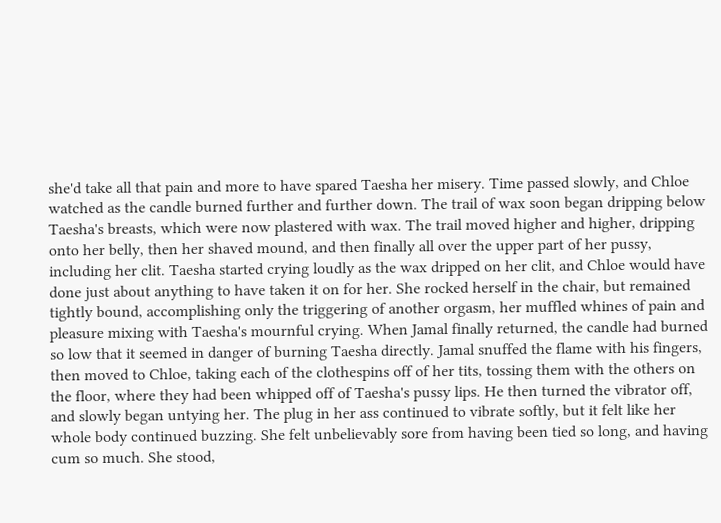she'd take all that pain and more to have spared Taesha her misery. Time passed slowly, and Chloe watched as the candle burned further and further down. The trail of wax soon began dripping below Taesha's breasts, which were now plastered with wax. The trail moved higher and higher, dripping onto her belly, then her shaved mound, and then finally all over the upper part of her pussy, including her clit. Taesha started crying loudly as the wax dripped on her clit, and Chloe would have done just about anything to have taken it on for her. She rocked herself in the chair, but remained tightly bound, accomplishing only the triggering of another orgasm, her muffled whines of pain and pleasure mixing with Taesha's mournful crying. When Jamal finally returned, the candle had burned so low that it seemed in danger of burning Taesha directly. Jamal snuffed the flame with his fingers, then moved to Chloe, taking each of the clothespins off of her tits, tossing them with the others on the floor, where they had been whipped off of Taesha's pussy lips. He then turned the vibrator off, and slowly began untying her. The plug in her ass continued to vibrate softly, but it felt like her whole body continued buzzing. She felt unbelievably sore from having been tied so long, and having cum so much. She stood,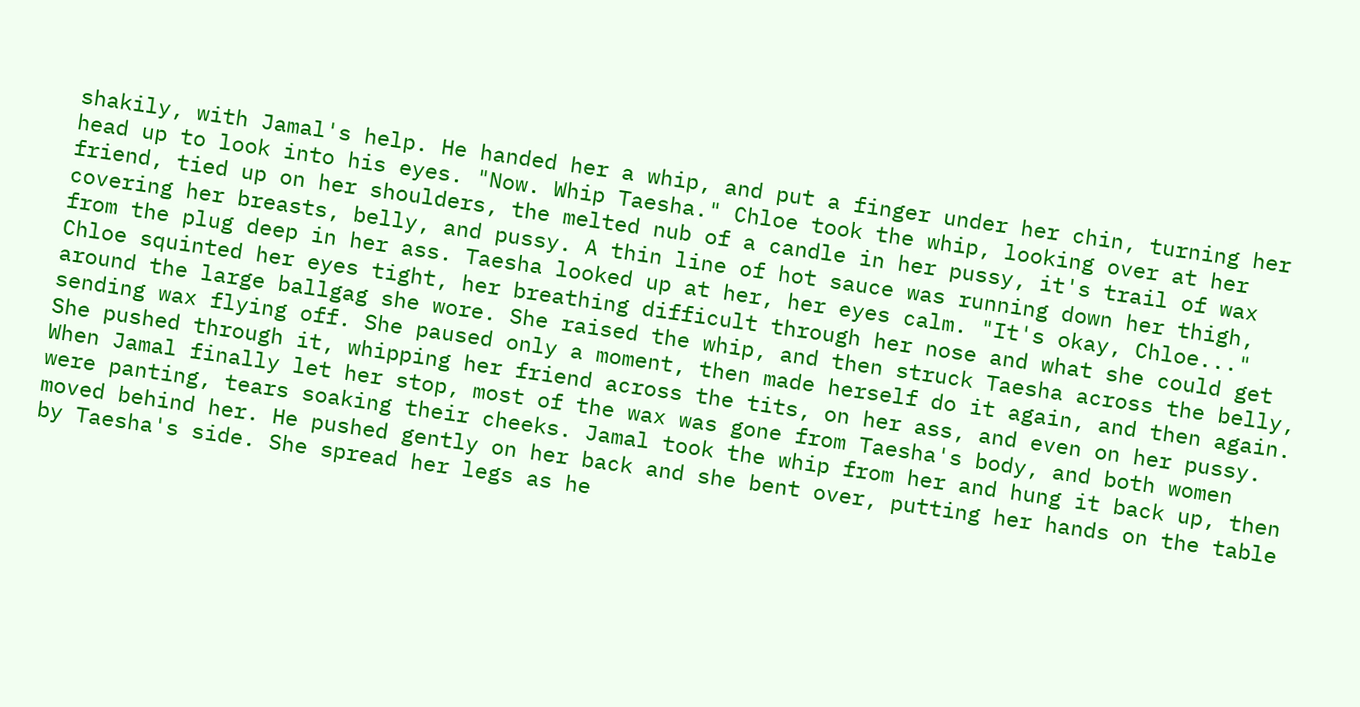shakily, with Jamal's help. He handed her a whip, and put a finger under her chin, turning her head up to look into his eyes. "Now. Whip Taesha." Chloe took the whip, looking over at her friend, tied up on her shoulders, the melted nub of a candle in her pussy, it's trail of wax covering her breasts, belly, and pussy. A thin line of hot sauce was running down her thigh, from the plug deep in her ass. Taesha looked up at her, her eyes calm. "It's okay, Chloe..." Chloe squinted her eyes tight, her breathing difficult through her nose and what she could get around the large ballgag she wore. She raised the whip, and then struck Taesha across the belly, sending wax flying off. She paused only a moment, then made herself do it again, and then again. She pushed through it, whipping her friend across the tits, on her ass, and even on her pussy. When Jamal finally let her stop, most of the wax was gone from Taesha's body, and both women were panting, tears soaking their cheeks. Jamal took the whip from her and hung it back up, then moved behind her. He pushed gently on her back and she bent over, putting her hands on the table by Taesha's side. She spread her legs as he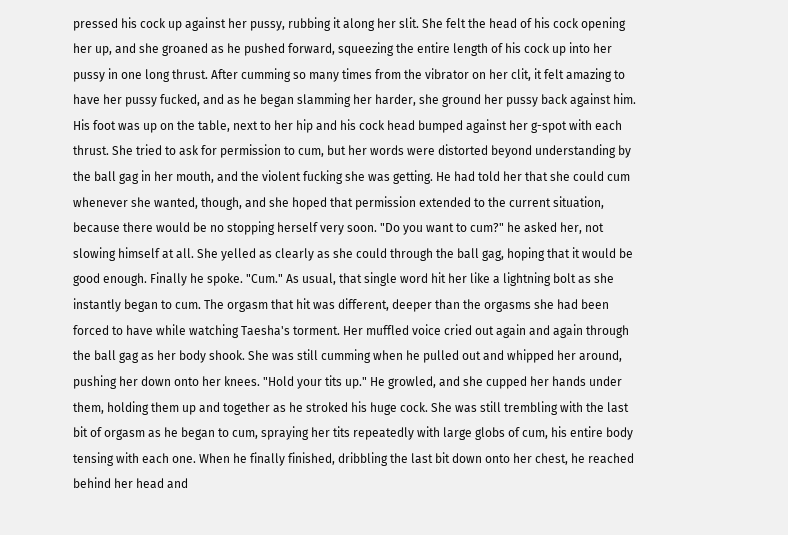pressed his cock up against her pussy, rubbing it along her slit. She felt the head of his cock opening her up, and she groaned as he pushed forward, squeezing the entire length of his cock up into her pussy in one long thrust. After cumming so many times from the vibrator on her clit, it felt amazing to have her pussy fucked, and as he began slamming her harder, she ground her pussy back against him. His foot was up on the table, next to her hip and his cock head bumped against her g-spot with each thrust. She tried to ask for permission to cum, but her words were distorted beyond understanding by the ball gag in her mouth, and the violent fucking she was getting. He had told her that she could cum whenever she wanted, though, and she hoped that permission extended to the current situation, because there would be no stopping herself very soon. "Do you want to cum?" he asked her, not slowing himself at all. She yelled as clearly as she could through the ball gag, hoping that it would be good enough. Finally he spoke. "Cum." As usual, that single word hit her like a lightning bolt as she instantly began to cum. The orgasm that hit was different, deeper than the orgasms she had been forced to have while watching Taesha's torment. Her muffled voice cried out again and again through the ball gag as her body shook. She was still cumming when he pulled out and whipped her around, pushing her down onto her knees. "Hold your tits up." He growled, and she cupped her hands under them, holding them up and together as he stroked his huge cock. She was still trembling with the last bit of orgasm as he began to cum, spraying her tits repeatedly with large globs of cum, his entire body tensing with each one. When he finally finished, dribbling the last bit down onto her chest, he reached behind her head and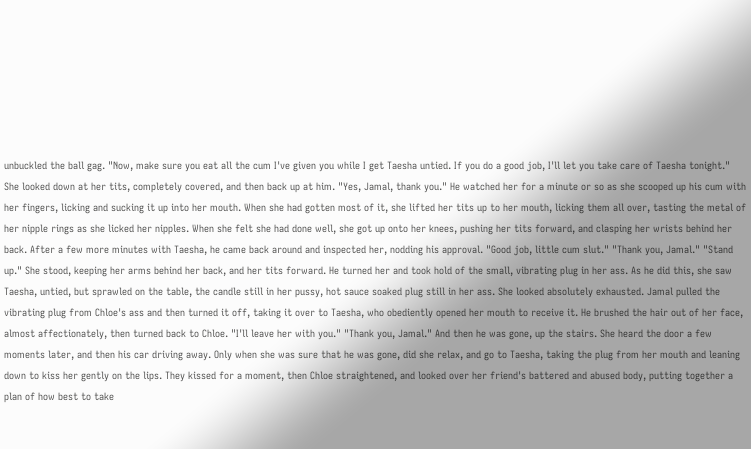unbuckled the ball gag. "Now, make sure you eat all the cum I've given you while I get Taesha untied. If you do a good job, I'll let you take care of Taesha tonight." She looked down at her tits, completely covered, and then back up at him. "Yes, Jamal, thank you." He watched her for a minute or so as she scooped up his cum with her fingers, licking and sucking it up into her mouth. When she had gotten most of it, she lifted her tits up to her mouth, licking them all over, tasting the metal of her nipple rings as she licked her nipples. When she felt she had done well, she got up onto her knees, pushing her tits forward, and clasping her wrists behind her back. After a few more minutes with Taesha, he came back around and inspected her, nodding his approval. "Good job, little cum slut." "Thank you, Jamal." "Stand up." She stood, keeping her arms behind her back, and her tits forward. He turned her and took hold of the small, vibrating plug in her ass. As he did this, she saw Taesha, untied, but sprawled on the table, the candle still in her pussy, hot sauce soaked plug still in her ass. She looked absolutely exhausted. Jamal pulled the vibrating plug from Chloe's ass and then turned it off, taking it over to Taesha, who obediently opened her mouth to receive it. He brushed the hair out of her face, almost affectionately, then turned back to Chloe. "I'll leave her with you." "Thank you, Jamal." And then he was gone, up the stairs. She heard the door a few moments later, and then his car driving away. Only when she was sure that he was gone, did she relax, and go to Taesha, taking the plug from her mouth and leaning down to kiss her gently on the lips. They kissed for a moment, then Chloe straightened, and looked over her friend's battered and abused body, putting together a plan of how best to take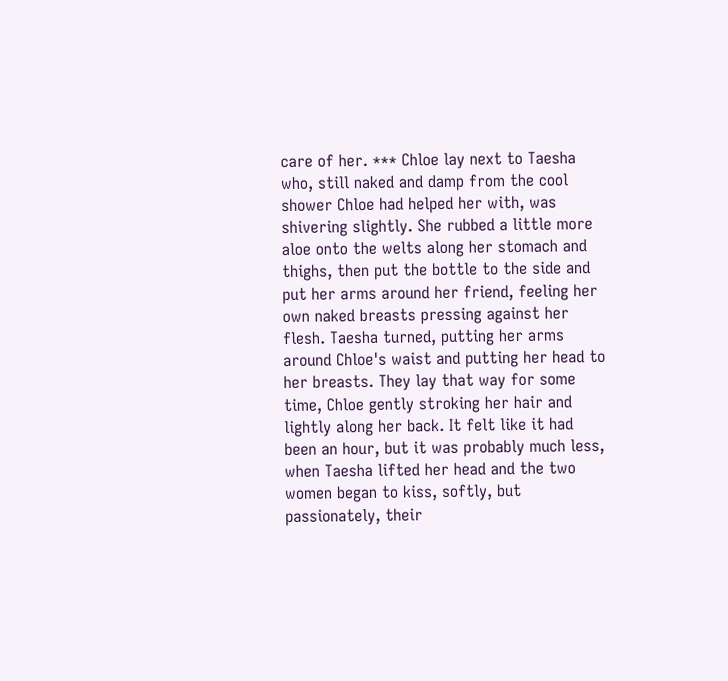care of her. *** Chloe lay next to Taesha who, still naked and damp from the cool shower Chloe had helped her with, was shivering slightly. She rubbed a little more aloe onto the welts along her stomach and thighs, then put the bottle to the side and put her arms around her friend, feeling her own naked breasts pressing against her flesh. Taesha turned, putting her arms around Chloe's waist and putting her head to her breasts. They lay that way for some time, Chloe gently stroking her hair and lightly along her back. It felt like it had been an hour, but it was probably much less, when Taesha lifted her head and the two women began to kiss, softly, but passionately, their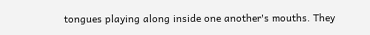tongues playing along inside one another's mouths. They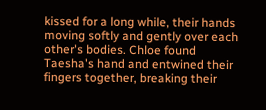kissed for a long while, their hands moving softly and gently over each other's bodies. Chloe found Taesha's hand and entwined their fingers together, breaking their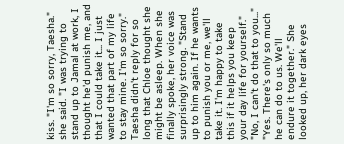kiss. "I'm so sorry, Taesha." she said. "I was trying to stand up to Jamal at work, I thought he'd punish me, and that I could take it... I just wanted that part of my life to stay mine. I'm so sorry." Taesha didn't reply for so long that Chloe thought she might be asleep. When she finally spoke, her voice was surprisingly strong. "Stand up to him again. If he wants to punish you or me, we'll take it. I'm happy to take this if it helps you keep your day life for yourself." "No, I can't do that to you..." "Yes. There's only so much he can do to us. We'll endure it together." She looked up, her dark eyes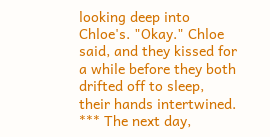looking deep into Chloe's. "Okay." Chloe said, and they kissed for a while before they both drifted off to sleep, their hands intertwined. *** The next day,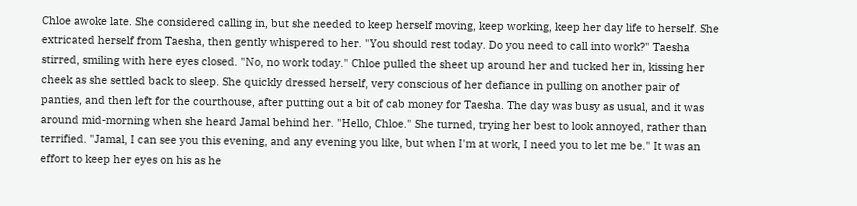Chloe awoke late. She considered calling in, but she needed to keep herself moving, keep working, keep her day life to herself. She extricated herself from Taesha, then gently whispered to her. "You should rest today. Do you need to call into work?" Taesha stirred, smiling with here eyes closed. "No, no work today." Chloe pulled the sheet up around her and tucked her in, kissing her cheek as she settled back to sleep. She quickly dressed herself, very conscious of her defiance in pulling on another pair of panties, and then left for the courthouse, after putting out a bit of cab money for Taesha. The day was busy as usual, and it was around mid-morning when she heard Jamal behind her. "Hello, Chloe." She turned, trying her best to look annoyed, rather than terrified. "Jamal, I can see you this evening, and any evening you like, but when I'm at work, I need you to let me be." It was an effort to keep her eyes on his as he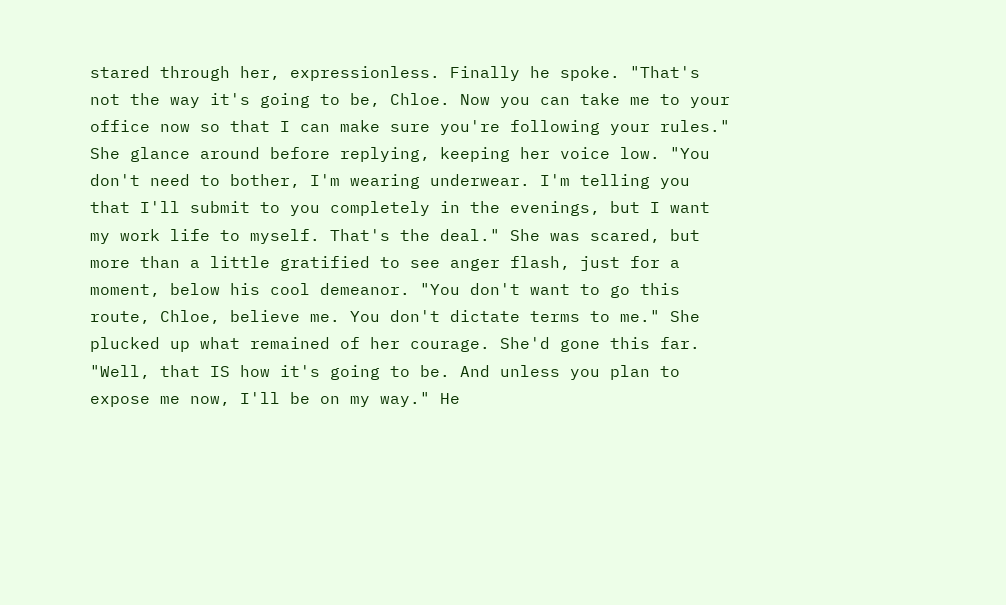stared through her, expressionless. Finally he spoke. "That's not the way it's going to be, Chloe. Now you can take me to your office now so that I can make sure you're following your rules." She glance around before replying, keeping her voice low. "You don't need to bother, I'm wearing underwear. I'm telling you that I'll submit to you completely in the evenings, but I want my work life to myself. That's the deal." She was scared, but more than a little gratified to see anger flash, just for a moment, below his cool demeanor. "You don't want to go this route, Chloe, believe me. You don't dictate terms to me." She plucked up what remained of her courage. She'd gone this far. "Well, that IS how it's going to be. And unless you plan to expose me now, I'll be on my way." He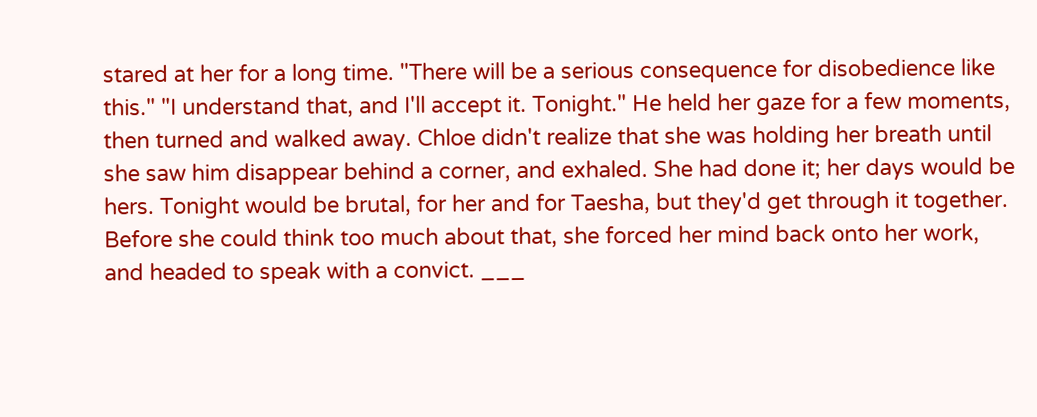stared at her for a long time. "There will be a serious consequence for disobedience like this." "I understand that, and I'll accept it. Tonight." He held her gaze for a few moments, then turned and walked away. Chloe didn't realize that she was holding her breath until she saw him disappear behind a corner, and exhaled. She had done it; her days would be hers. Tonight would be brutal, for her and for Taesha, but they'd get through it together. Before she could think too much about that, she forced her mind back onto her work, and headed to speak with a convict. ___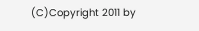(C)Copyright 2011 by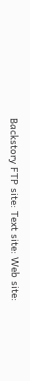Backstory FTP site: Text site: Web site: